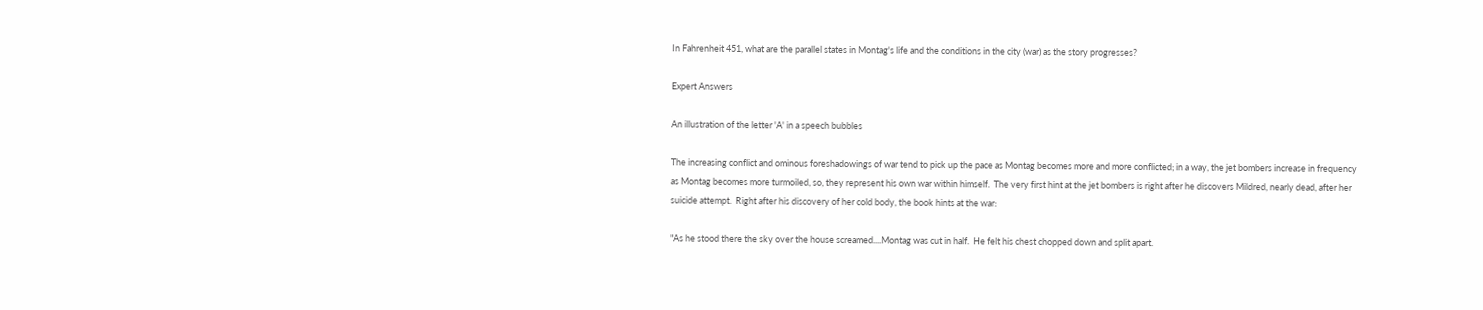In Fahrenheit 451, what are the parallel states in Montag's life and the conditions in the city (war) as the story progresses?

Expert Answers

An illustration of the letter 'A' in a speech bubbles

The increasing conflict and ominous foreshadowings of war tend to pick up the pace as Montag becomes more and more conflicted; in a way, the jet bombers increase in frequency as Montag becomes more turmoiled, so, they represent his own war within himself.  The very first hint at the jet bombers is right after he discovers Mildred, nearly dead, after her suicide attempt.  Right after his discovery of her cold body, the book hints at the war:

"As he stood there the sky over the house screamed....Montag was cut in half.  He felt his chest chopped down and split apart.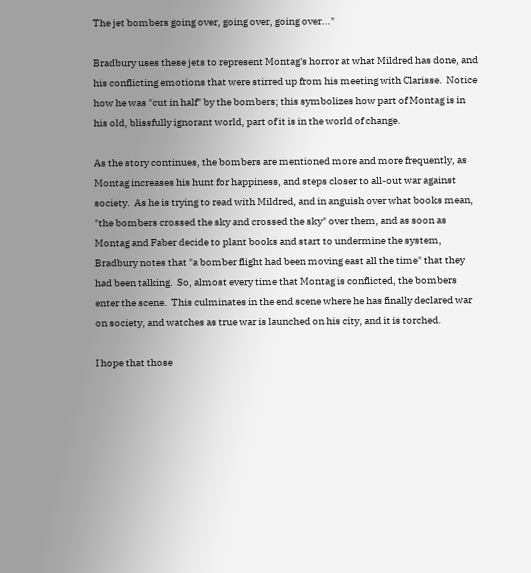The jet bombers going over, going over, going over..."

Bradbury uses these jets to represent Montag's horror at what Mildred has done, and his conflicting emotions that were stirred up from his meeting with Clarisse.  Notice how he was "cut in half" by the bombers; this symbolizes how part of Montag is in his old, blissfully ignorant world, part of it is in the world of change.

As the story continues, the bombers are mentioned more and more frequently, as Montag increases his hunt for happiness, and steps closer to all-out war against society.  As he is trying to read with Mildred, and in anguish over what books mean, "the bombers crossed the sky and crossed the sky" over them, and as soon as Montag and Faber decide to plant books and start to undermine the system, Bradbury notes that "a bomber flight had been moving east all the time" that they had been talking.  So, almost every time that Montag is conflicted, the bombers enter the scene.  This culminates in the end scene where he has finally declared war on society, and watches as true war is launched on his city, and it is torched.

I hope that those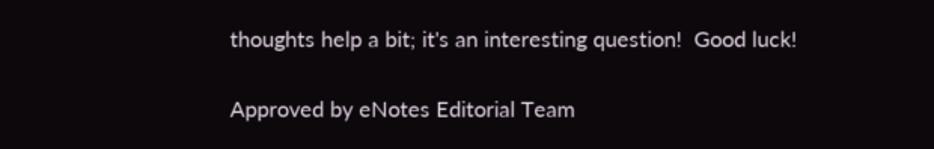thoughts help a bit; it's an interesting question!  Good luck!

Approved by eNotes Editorial Team